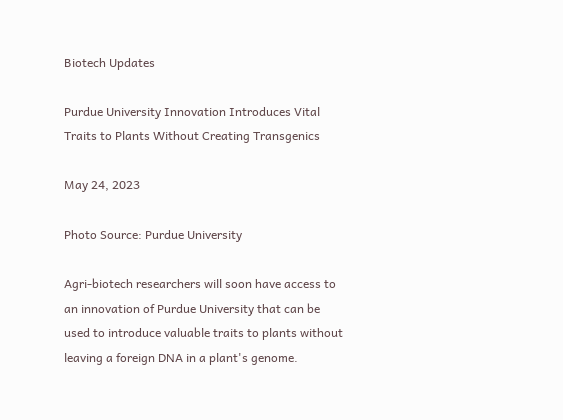Biotech Updates

Purdue University Innovation Introduces Vital Traits to Plants Without Creating Transgenics

May 24, 2023

Photo Source: Purdue University

Agri-biotech researchers will soon have access to an innovation of Purdue University that can be used to introduce valuable traits to plants without leaving a foreign DNA in a plant's genome.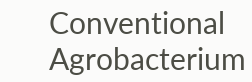Conventional Agrobacterium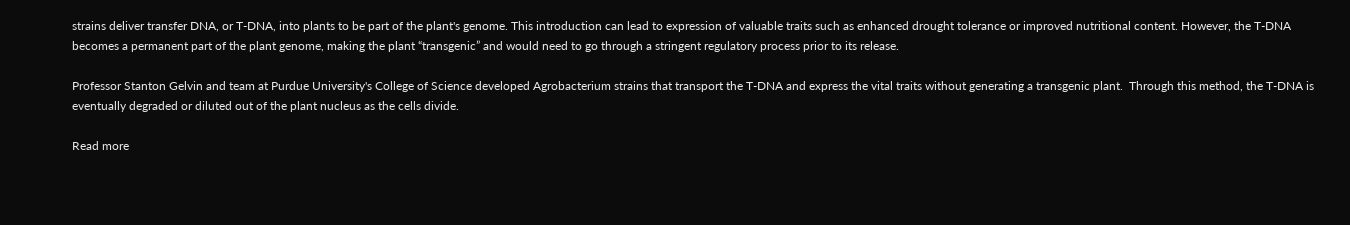strains deliver transfer DNA, or T-DNA, into plants to be part of the plant's genome. This introduction can lead to expression of valuable traits such as enhanced drought tolerance or improved nutritional content. However, the T-DNA becomes a permanent part of the plant genome, making the plant “transgenic” and would need to go through a stringent regulatory process prior to its release.

Professor Stanton Gelvin and team at Purdue University's College of Science developed Agrobacterium strains that transport the T-DNA and express the vital traits without generating a transgenic plant.  Through this method, the T-DNA is eventually degraded or diluted out of the plant nucleus as the cells divide.

Read more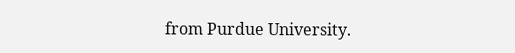from Purdue University.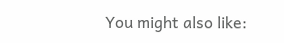You might also like: